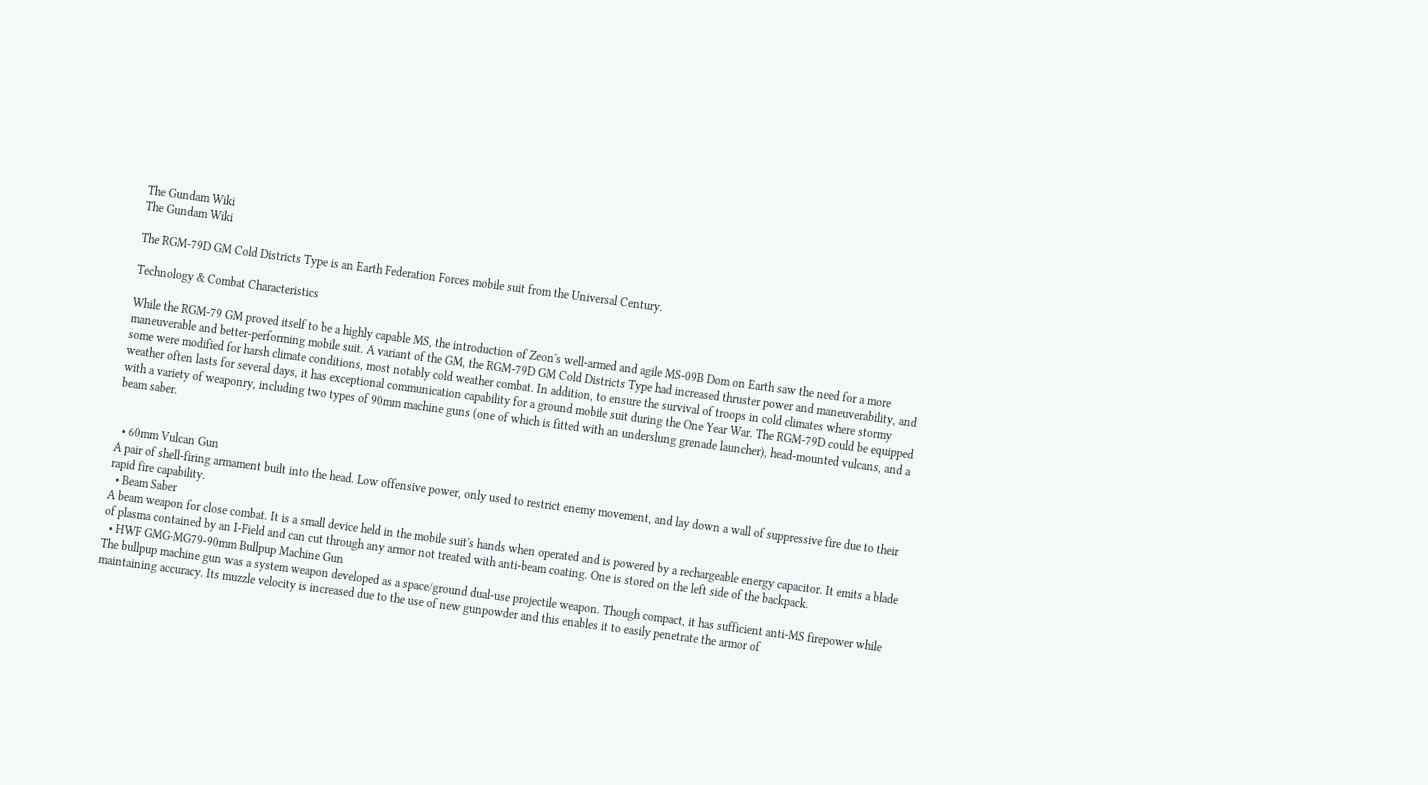The Gundam Wiki
The Gundam Wiki

The RGM-79D GM Cold Districts Type is an Earth Federation Forces mobile suit from the Universal Century.

Technology & Combat Characteristics

While the RGM-79 GM proved itself to be a highly capable MS, the introduction of Zeon's well-armed and agile MS-09B Dom on Earth saw the need for a more maneuverable and better-performing mobile suit. A variant of the GM, the RGM-79D GM Cold Districts Type had increased thruster power and maneuverability, and some were modified for harsh climate conditions, most notably cold weather combat. In addition, to ensure the survival of troops in cold climates where stormy weather often lasts for several days, it has exceptional communication capability for a ground mobile suit during the One Year War. The RGM-79D could be equipped with a variety of weaponry, including two types of 90mm machine guns (one of which is fitted with an underslung grenade launcher), head-mounted vulcans, and a beam saber.


  • 60mm Vulcan Gun
A pair of shell-firing armament built into the head. Low offensive power, only used to restrict enemy movement, and lay down a wall of suppressive fire due to their rapid fire capability.
  • Beam Saber
A beam weapon for close combat. It is a small device held in the mobile suit's hands when operated and is powered by a rechargeable energy capacitor. It emits a blade of plasma contained by an I-Field and can cut through any armor not treated with anti-beam coating. One is stored on the left side of the backpack.
  • HWF GMG·MG79-90mm Bullpup Machine Gun
The bullpup machine gun was a system weapon developed as a space/ground dual-use projectile weapon. Though compact, it has sufficient anti-MS firepower while maintaining accuracy. Its muzzle velocity is increased due to the use of new gunpowder and this enables it to easily penetrate the armor of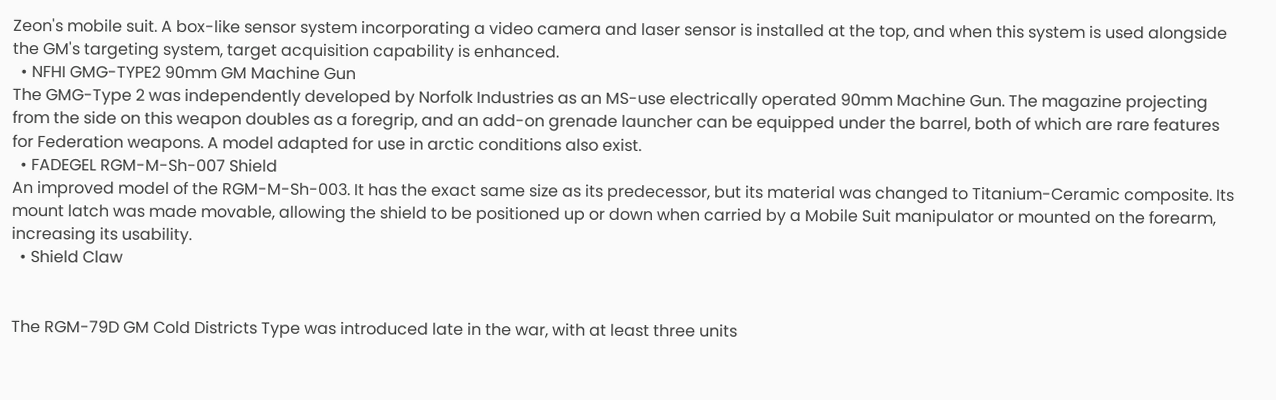Zeon's mobile suit. A box-like sensor system incorporating a video camera and laser sensor is installed at the top, and when this system is used alongside the GM's targeting system, target acquisition capability is enhanced.
  • NFHI GMG-TYPE2 90mm GM Machine Gun
The GMG-Type 2 was independently developed by Norfolk Industries as an MS-use electrically operated 90mm Machine Gun. The magazine projecting from the side on this weapon doubles as a foregrip, and an add-on grenade launcher can be equipped under the barrel, both of which are rare features for Federation weapons. A model adapted for use in arctic conditions also exist.
  • FADEGEL RGM-M-Sh-007 Shield
An improved model of the RGM-M-Sh-003. It has the exact same size as its predecessor, but its material was changed to Titanium-Ceramic composite. Its mount latch was made movable, allowing the shield to be positioned up or down when carried by a Mobile Suit manipulator or mounted on the forearm, increasing its usability.
  • Shield Claw


The RGM-79D GM Cold Districts Type was introduced late in the war, with at least three units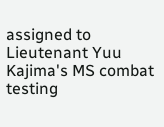assigned to Lieutenant Yuu Kajima's MS combat testing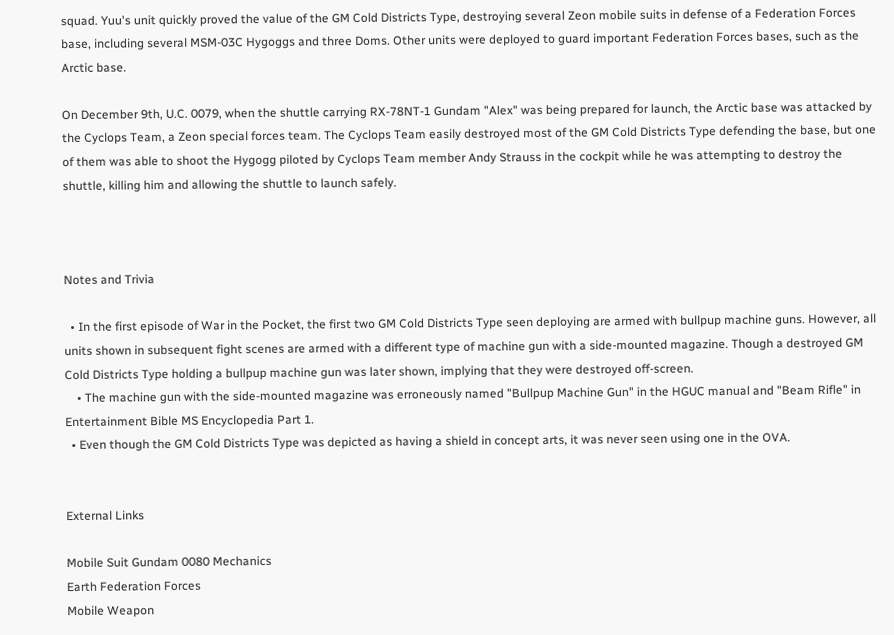squad. Yuu's unit quickly proved the value of the GM Cold Districts Type, destroying several Zeon mobile suits in defense of a Federation Forces base, including several MSM-03C Hygoggs and three Doms. Other units were deployed to guard important Federation Forces bases, such as the Arctic base.

On December 9th, U.C. 0079, when the shuttle carrying RX-78NT-1 Gundam "Alex" was being prepared for launch, the Arctic base was attacked by the Cyclops Team, a Zeon special forces team. The Cyclops Team easily destroyed most of the GM Cold Districts Type defending the base, but one of them was able to shoot the Hygogg piloted by Cyclops Team member Andy Strauss in the cockpit while he was attempting to destroy the shuttle, killing him and allowing the shuttle to launch safely.



Notes and Trivia

  • In the first episode of War in the Pocket, the first two GM Cold Districts Type seen deploying are armed with bullpup machine guns. However, all units shown in subsequent fight scenes are armed with a different type of machine gun with a side-mounted magazine. Though a destroyed GM Cold Districts Type holding a bullpup machine gun was later shown, implying that they were destroyed off-screen.
    • The machine gun with the side-mounted magazine was erroneously named "Bullpup Machine Gun" in the HGUC manual and "Beam Rifle" in Entertainment Bible MS Encyclopedia Part 1.
  • Even though the GM Cold Districts Type was depicted as having a shield in concept arts, it was never seen using one in the OVA.


External Links

Mobile Suit Gundam 0080 Mechanics
Earth Federation Forces
Mobile Weapon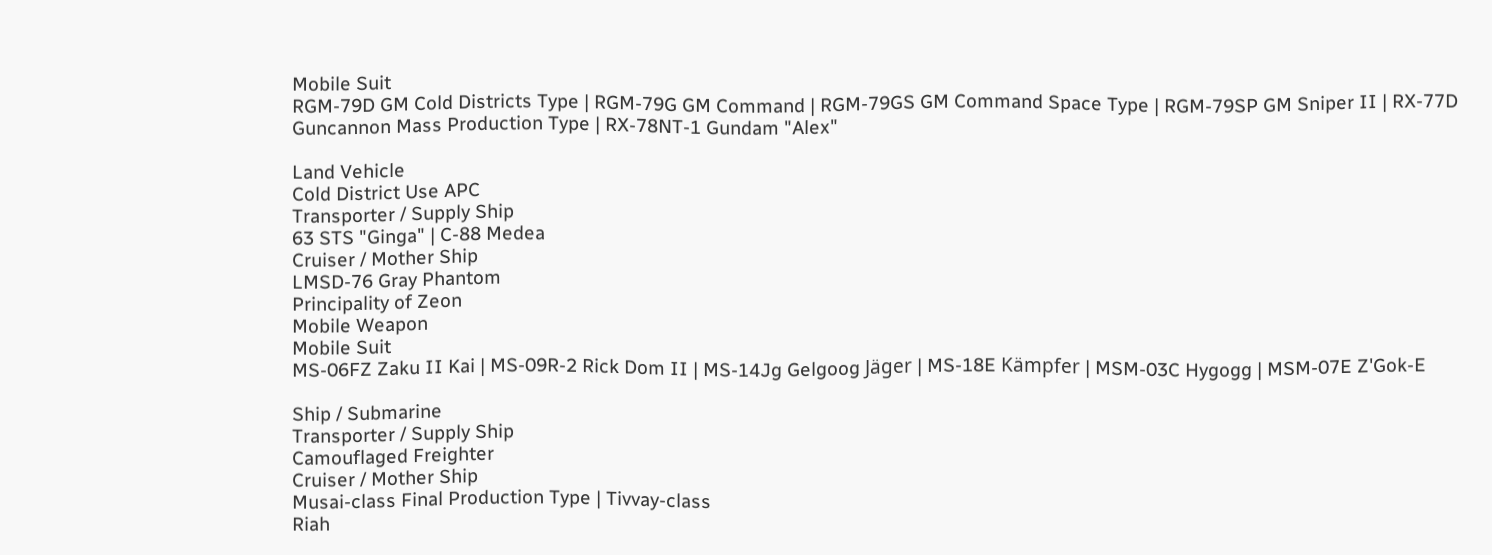Mobile Suit
RGM-79D GM Cold Districts Type | RGM-79G GM Command | RGM-79GS GM Command Space Type | RGM-79SP GM Sniper II | RX-77D Guncannon Mass Production Type | RX-78NT-1 Gundam "Alex"

Land Vehicle
Cold District Use APC
Transporter / Supply Ship
63 STS "Ginga" | C-88 Medea
Cruiser / Mother Ship
LMSD-76 Gray Phantom
Principality of Zeon
Mobile Weapon
Mobile Suit
MS-06FZ Zaku II Kai | MS-09R-2 Rick Dom II | MS-14Jg Gelgoog Jäger | MS-18E Kämpfer | MSM-03C Hygogg | MSM-07E Z'Gok-E

Ship / Submarine
Transporter / Supply Ship
Camouflaged Freighter
Cruiser / Mother Ship
Musai-class Final Production Type | Tivvay-class
Riah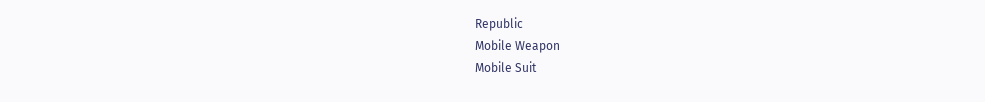Republic
Mobile Weapon
Mobile Suit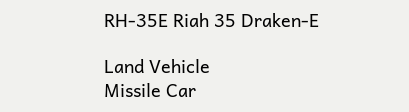RH-35E Riah 35 Draken-E

Land Vehicle
Missile Car